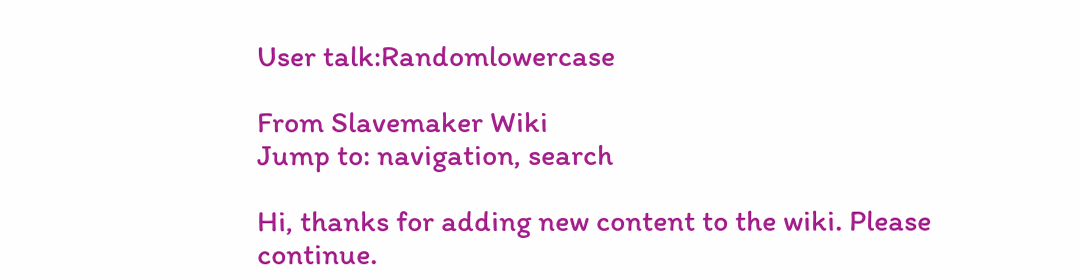User talk:Randomlowercase

From Slavemaker Wiki
Jump to: navigation, search

Hi, thanks for adding new content to the wiki. Please continue.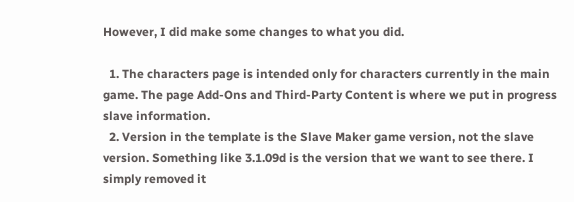However, I did make some changes to what you did.

  1. The characters page is intended only for characters currently in the main game. The page Add-Ons and Third-Party Content is where we put in progress slave information.
  2. Version in the template is the Slave Maker game version, not the slave version. Something like 3.1.09d is the version that we want to see there. I simply removed it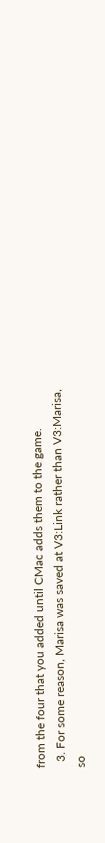from the four that you added until CMac adds them to the game.
  3. For some reason, Marisa was saved at V3:Link rather than V3:Marisa, so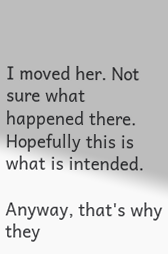I moved her. Not sure what happened there. Hopefully this is what is intended.

Anyway, that's why they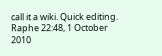call it a wiki. Quick editing. Raphe 22:48, 1 October 2010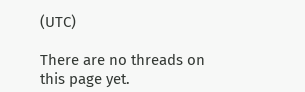(UTC)

There are no threads on this page yet.